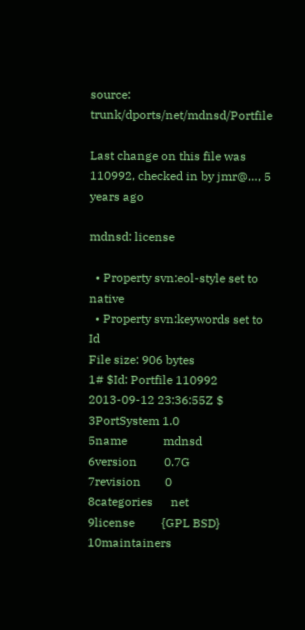source: trunk/dports/net/mdnsd/Portfile

Last change on this file was 110992, checked in by jmr@…, 5 years ago

mdnsd: license

  • Property svn:eol-style set to native
  • Property svn:keywords set to Id
File size: 906 bytes
1# $Id: Portfile 110992 2013-09-12 23:36:55Z $
3PortSystem 1.0
5name            mdnsd
6version         0.7G
7revision        0
8categories      net
9license         {GPL BSD}
10maintainers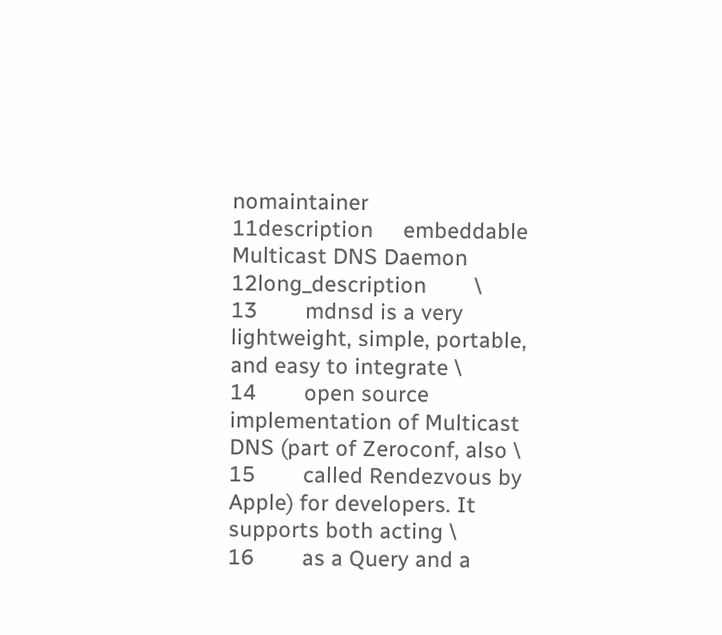nomaintainer
11description     embeddable Multicast DNS Daemon
12long_description        \
13        mdnsd is a very lightweight, simple, portable, and easy to integrate \
14        open source implementation of Multicast DNS (part of Zeroconf, also \
15        called Rendezvous by Apple) for developers. It supports both acting \
16        as a Query and a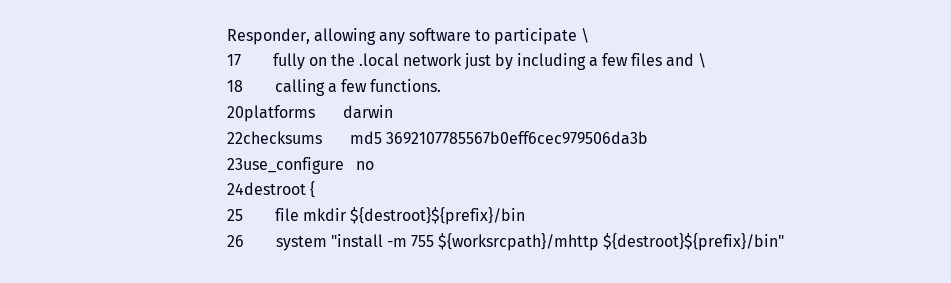Responder, allowing any software to participate \
17        fully on the .local network just by including a few files and \
18        calling a few functions.
20platforms       darwin
22checksums       md5 3692107785567b0eff6cec979506da3b
23use_configure   no
24destroot {
25        file mkdir ${destroot}${prefix}/bin
26        system "install -m 755 ${worksrcpath}/mhttp ${destroot}${prefix}/bin"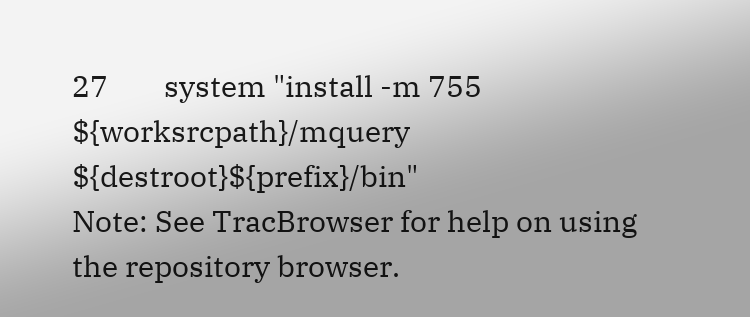27        system "install -m 755 ${worksrcpath}/mquery ${destroot}${prefix}/bin"
Note: See TracBrowser for help on using the repository browser.